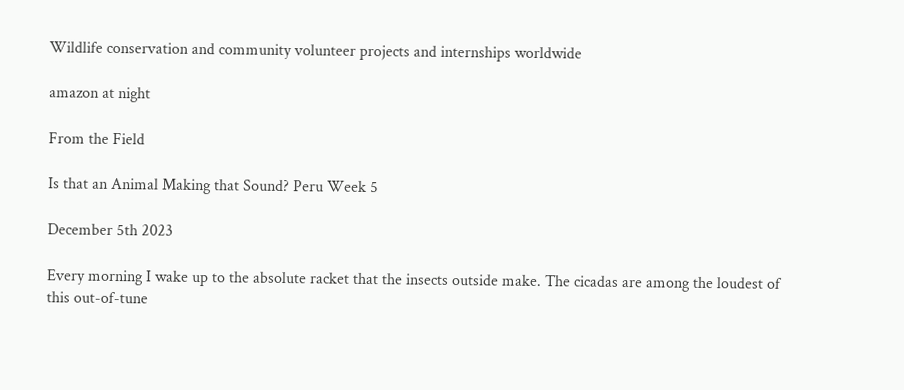Wildlife conservation and community volunteer projects and internships worldwide

amazon at night

From the Field

Is that an Animal Making that Sound? Peru Week 5

December 5th 2023

Every morning I wake up to the absolute racket that the insects outside make. The cicadas are among the loudest of this out-of-tune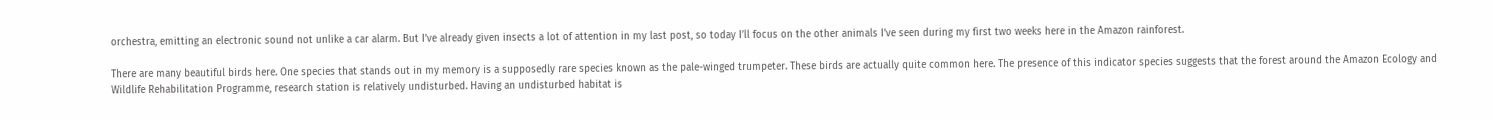orchestra, emitting an electronic sound not unlike a car alarm. But I’ve already given insects a lot of attention in my last post, so today I’ll focus on the other animals I’ve seen during my first two weeks here in the Amazon rainforest.

There are many beautiful birds here. One species that stands out in my memory is a supposedly rare species known as the pale-winged trumpeter. These birds are actually quite common here. The presence of this indicator species suggests that the forest around the Amazon Ecology and Wildlife Rehabilitation Programme, research station is relatively undisturbed. Having an undisturbed habitat is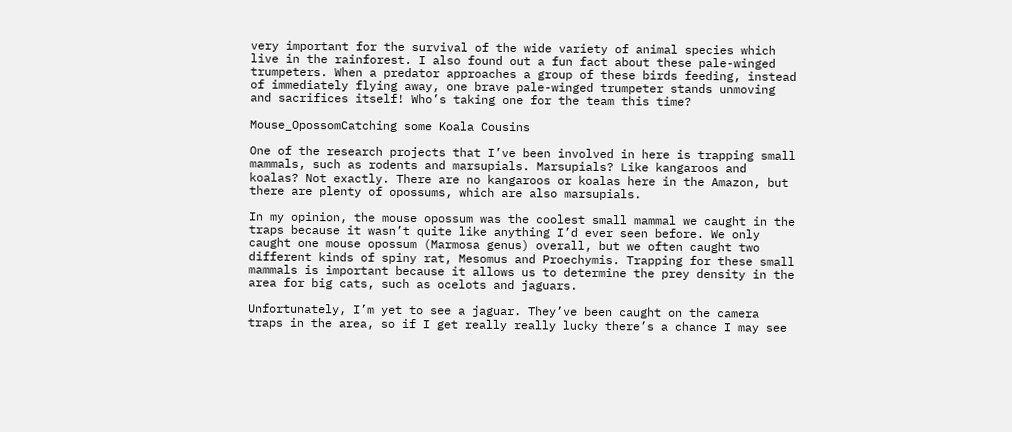very important for the survival of the wide variety of animal species which live in the rainforest. I also found out a fun fact about these pale-winged trumpeters. When a predator approaches a group of these birds feeding, instead of immediately flying away, one brave pale-winged trumpeter stands unmoving and sacrifices itself! Who’s taking one for the team this time?

Mouse_OpossomCatching some Koala Cousins

One of the research projects that I’ve been involved in here is trapping small mammals, such as rodents and marsupials. Marsupials? Like kangaroos and koalas? Not exactly. There are no kangaroos or koalas here in the Amazon, but there are plenty of opossums, which are also marsupials.

In my opinion, the mouse opossum was the coolest small mammal we caught in the traps because it wasn’t quite like anything I’d ever seen before. We only caught one mouse opossum (Marmosa genus) overall, but we often caught two different kinds of spiny rat, Mesomus and Proechymis. Trapping for these small mammals is important because it allows us to determine the prey density in the area for big cats, such as ocelots and jaguars.

Unfortunately, I’m yet to see a jaguar. They’ve been caught on the camera traps in the area, so if I get really really lucky there’s a chance I may see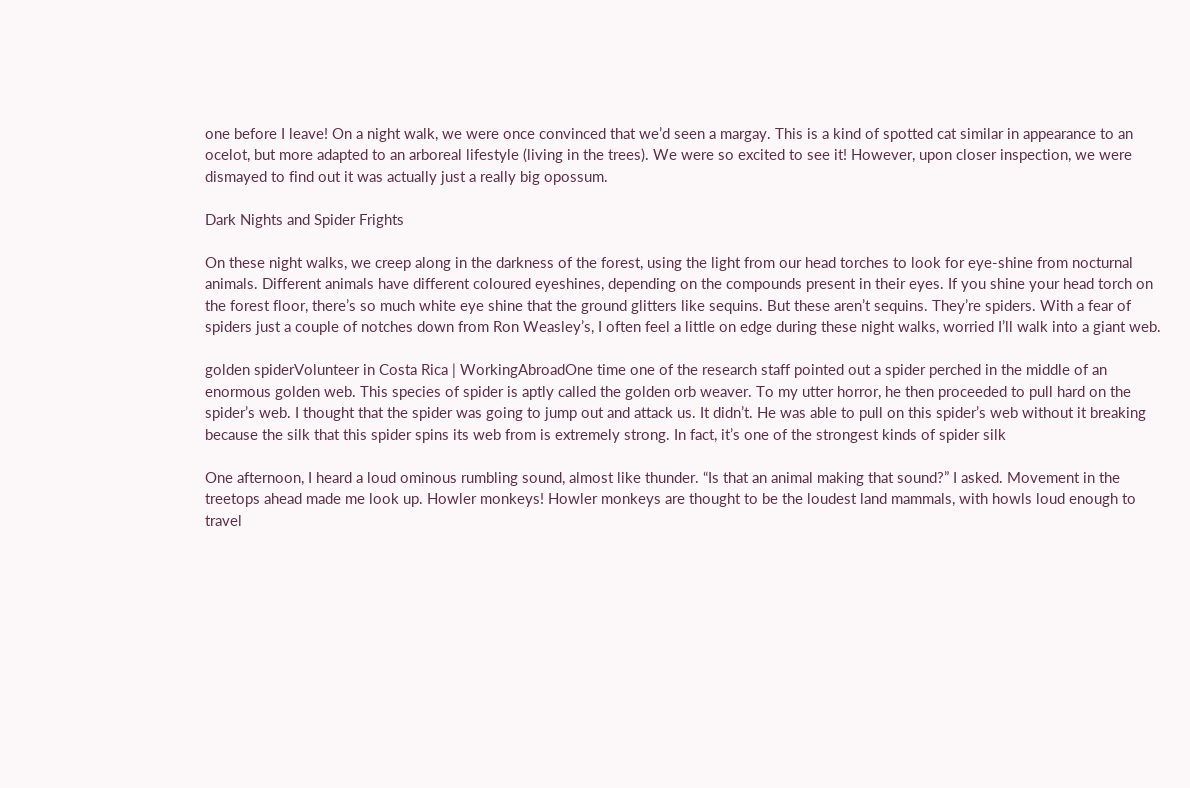one before I leave! On a night walk, we were once convinced that we’d seen a margay. This is a kind of spotted cat similar in appearance to an ocelot, but more adapted to an arboreal lifestyle (living in the trees). We were so excited to see it! However, upon closer inspection, we were dismayed to find out it was actually just a really big opossum.

Dark Nights and Spider Frights

On these night walks, we creep along in the darkness of the forest, using the light from our head torches to look for eye-shine from nocturnal animals. Different animals have different coloured eyeshines, depending on the compounds present in their eyes. If you shine your head torch on the forest floor, there’s so much white eye shine that the ground glitters like sequins. But these aren’t sequins. They’re spiders. With a fear of spiders just a couple of notches down from Ron Weasley’s, I often feel a little on edge during these night walks, worried I’ll walk into a giant web.

golden spiderVolunteer in Costa Rica | WorkingAbroadOne time one of the research staff pointed out a spider perched in the middle of an enormous golden web. This species of spider is aptly called the golden orb weaver. To my utter horror, he then proceeded to pull hard on the spider’s web. I thought that the spider was going to jump out and attack us. It didn’t. He was able to pull on this spider’s web without it breaking because the silk that this spider spins its web from is extremely strong. In fact, it’s one of the strongest kinds of spider silk

One afternoon, I heard a loud ominous rumbling sound, almost like thunder. “Is that an animal making that sound?” I asked. Movement in the treetops ahead made me look up. Howler monkeys! Howler monkeys are thought to be the loudest land mammals, with howls loud enough to travel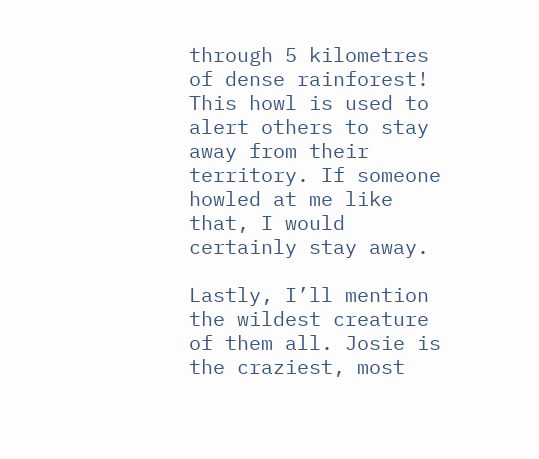through 5 kilometres of dense rainforest! This howl is used to alert others to stay away from their territory. If someone howled at me like that, I would certainly stay away.

Lastly, I’ll mention the wildest creature of them all. Josie is the craziest, most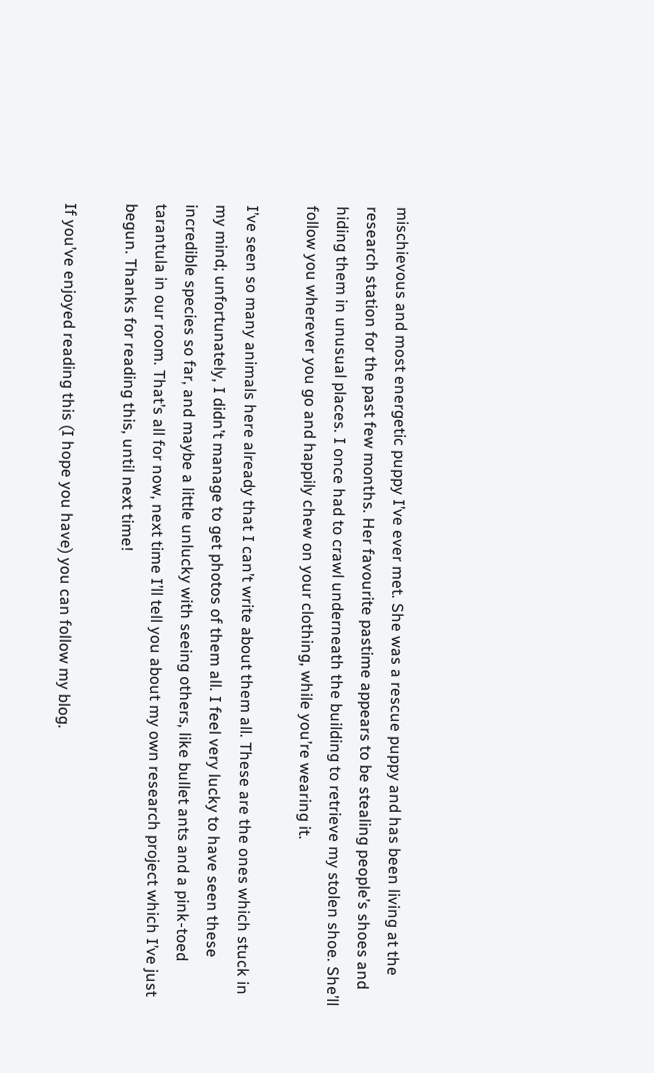mischievous and most energetic puppy I’ve ever met. She was a rescue puppy and has been living at the research station for the past few months. Her favourite pastime appears to be stealing people’s shoes and hiding them in unusual places. I once had to crawl underneath the building to retrieve my stolen shoe. She’ll follow you wherever you go and happily chew on your clothing, while you’re wearing it.

I’ve seen so many animals here already that I can’t write about them all. These are the ones which stuck in my mind; unfortunately, I didn’t manage to get photos of them all. I feel very lucky to have seen these incredible species so far, and maybe a little unlucky with seeing others, like bullet ants and a pink-toed tarantula in our room. That’s all for now, next time I’ll tell you about my own research project which I’ve just begun. Thanks for reading this, until next time!

If you’ve enjoyed reading this (I hope you have) you can follow my blog.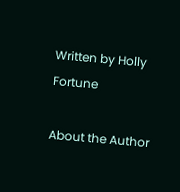Written by Holly Fortune

About the Author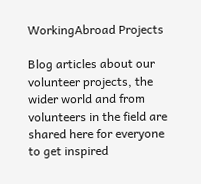WorkingAbroad Projects

Blog articles about our volunteer projects, the wider world and from volunteers in the field are shared here for everyone to get inspired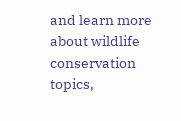and learn more about wildlife conservation topics,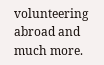volunteering abroad and much more.